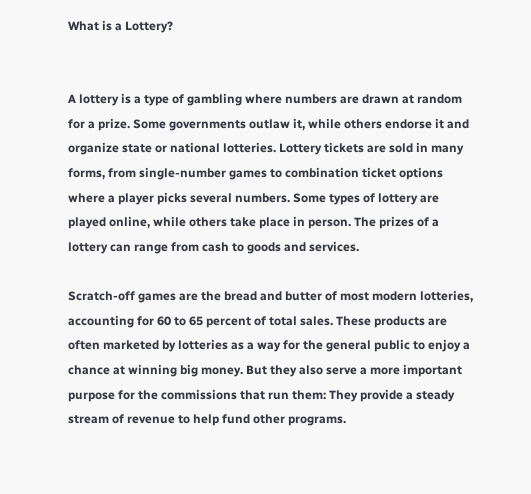What is a Lottery?


A lottery is a type of gambling where numbers are drawn at random for a prize. Some governments outlaw it, while others endorse it and organize state or national lotteries. Lottery tickets are sold in many forms, from single-number games to combination ticket options where a player picks several numbers. Some types of lottery are played online, while others take place in person. The prizes of a lottery can range from cash to goods and services.

Scratch-off games are the bread and butter of most modern lotteries, accounting for 60 to 65 percent of total sales. These products are often marketed by lotteries as a way for the general public to enjoy a chance at winning big money. But they also serve a more important purpose for the commissions that run them: They provide a steady stream of revenue to help fund other programs.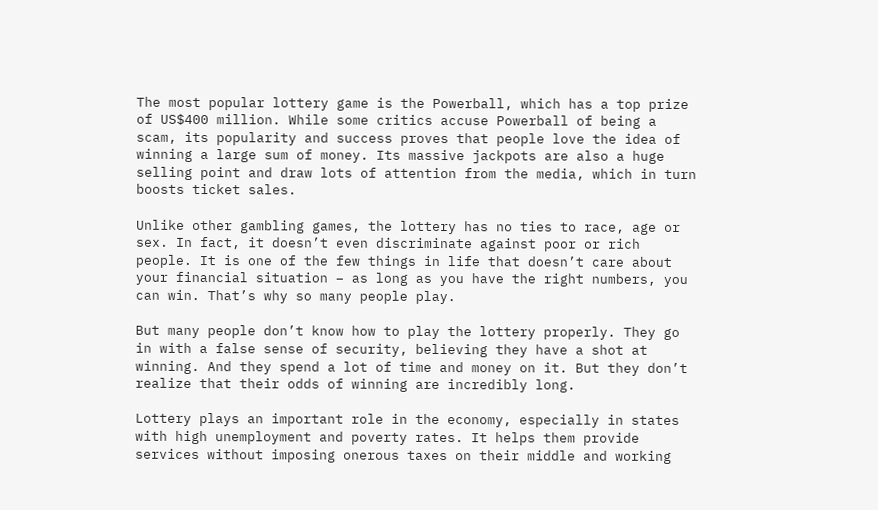The most popular lottery game is the Powerball, which has a top prize of US$400 million. While some critics accuse Powerball of being a scam, its popularity and success proves that people love the idea of winning a large sum of money. Its massive jackpots are also a huge selling point and draw lots of attention from the media, which in turn boosts ticket sales.

Unlike other gambling games, the lottery has no ties to race, age or sex. In fact, it doesn’t even discriminate against poor or rich people. It is one of the few things in life that doesn’t care about your financial situation – as long as you have the right numbers, you can win. That’s why so many people play.

But many people don’t know how to play the lottery properly. They go in with a false sense of security, believing they have a shot at winning. And they spend a lot of time and money on it. But they don’t realize that their odds of winning are incredibly long.

Lottery plays an important role in the economy, especially in states with high unemployment and poverty rates. It helps them provide services without imposing onerous taxes on their middle and working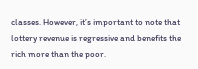classes. However, it’s important to note that lottery revenue is regressive and benefits the rich more than the poor.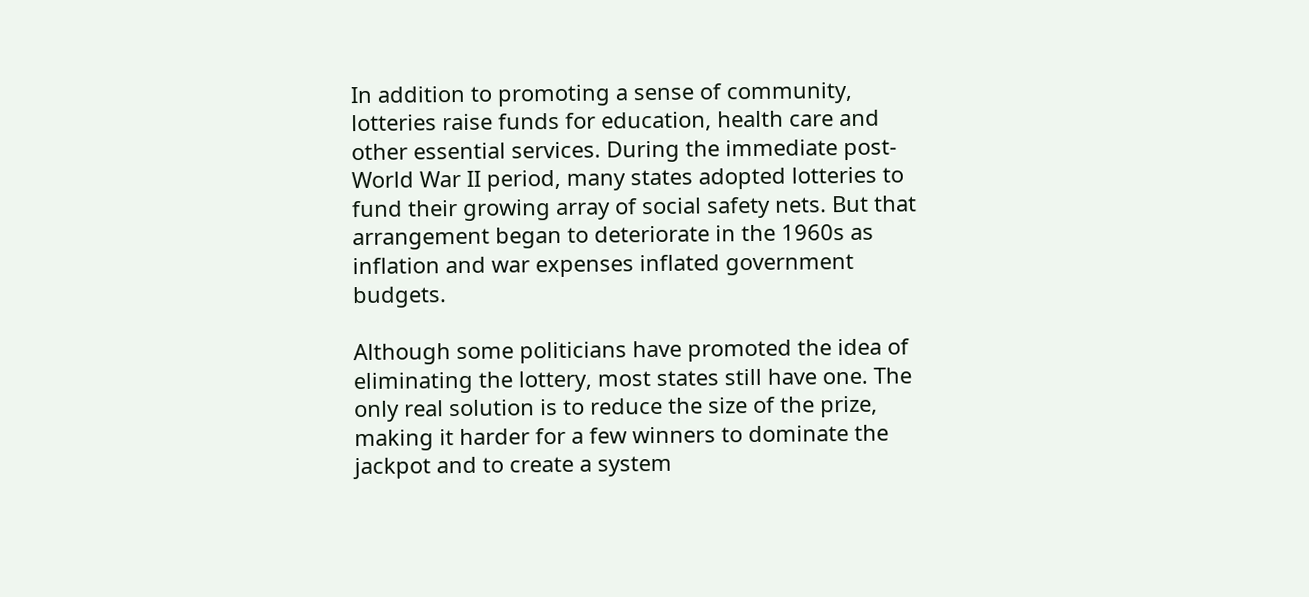In addition to promoting a sense of community, lotteries raise funds for education, health care and other essential services. During the immediate post-World War II period, many states adopted lotteries to fund their growing array of social safety nets. But that arrangement began to deteriorate in the 1960s as inflation and war expenses inflated government budgets.

Although some politicians have promoted the idea of eliminating the lottery, most states still have one. The only real solution is to reduce the size of the prize, making it harder for a few winners to dominate the jackpot and to create a system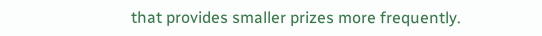that provides smaller prizes more frequently.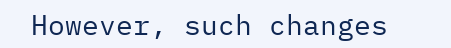However, such changes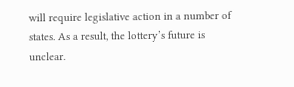will require legislative action in a number of states. As a result, the lottery’s future is unclear.